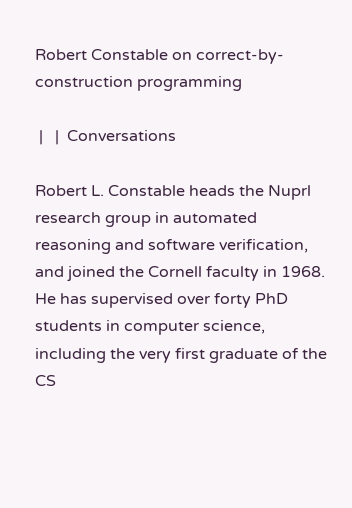Robert Constable on correct-by-construction programming

 |   |  Conversations

Robert L. Constable heads the Nuprl research group in automated reasoning and software verification, and joined the Cornell faculty in 1968. He has supervised over forty PhD students in computer science, including the very first graduate of the CS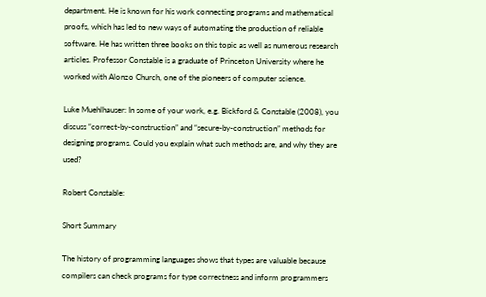department. He is known for his work connecting programs and mathematical proofs, which has led to new ways of automating the production of reliable software. He has written three books on this topic as well as numerous research articles. Professor Constable is a graduate of Princeton University where he worked with Alonzo Church, one of the pioneers of computer science.

Luke Muehlhauser: In some of your work, e.g. Bickford & Constable (2008), you discuss “correct-by-construction” and “secure-by-construction” methods for designing programs. Could you explain what such methods are, and why they are used?

Robert Constable:

Short Summary

The history of programming languages shows that types are valuable because compilers can check programs for type correctness and inform programmers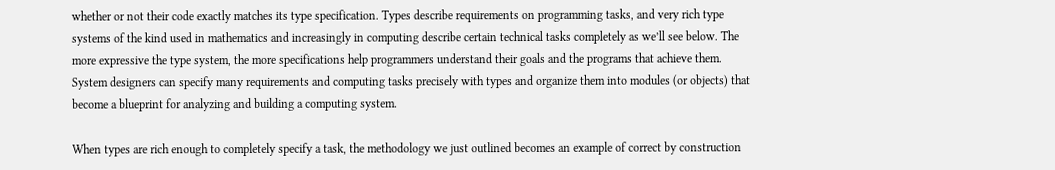whether or not their code exactly matches its type specification. Types describe requirements on programming tasks, and very rich type systems of the kind used in mathematics and increasingly in computing describe certain technical tasks completely as we’ll see below. The more expressive the type system, the more specifications help programmers understand their goals and the programs that achieve them. System designers can specify many requirements and computing tasks precisely with types and organize them into modules (or objects) that become a blueprint for analyzing and building a computing system.

When types are rich enough to completely specify a task, the methodology we just outlined becomes an example of correct by construction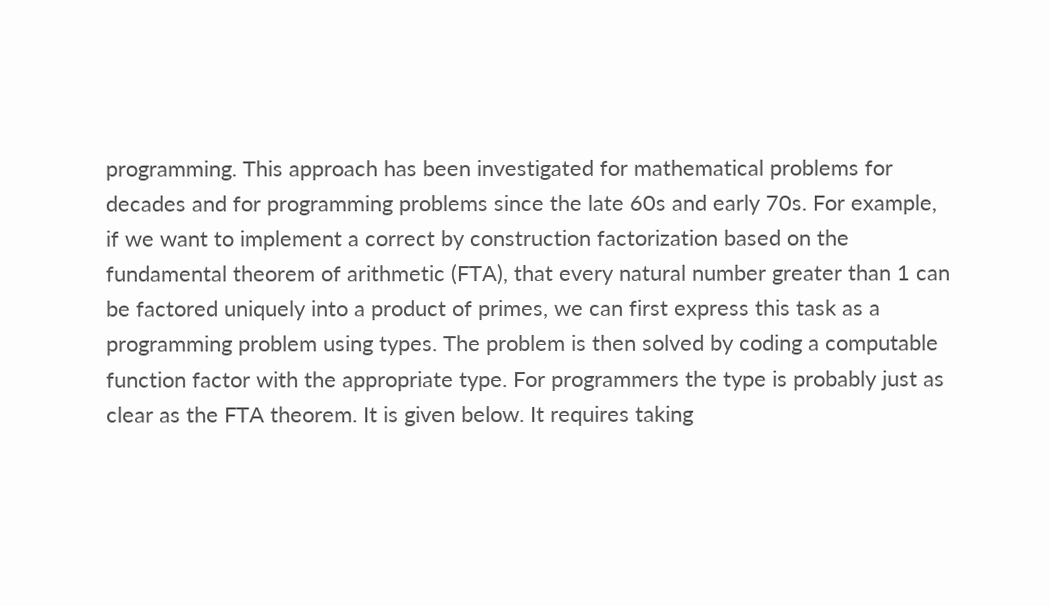programming. This approach has been investigated for mathematical problems for decades and for programming problems since the late 60s and early 70s. For example, if we want to implement a correct by construction factorization based on the fundamental theorem of arithmetic (FTA), that every natural number greater than 1 can be factored uniquely into a product of primes, we can first express this task as a programming problem using types. The problem is then solved by coding a computable function factor with the appropriate type. For programmers the type is probably just as clear as the FTA theorem. It is given below. It requires taking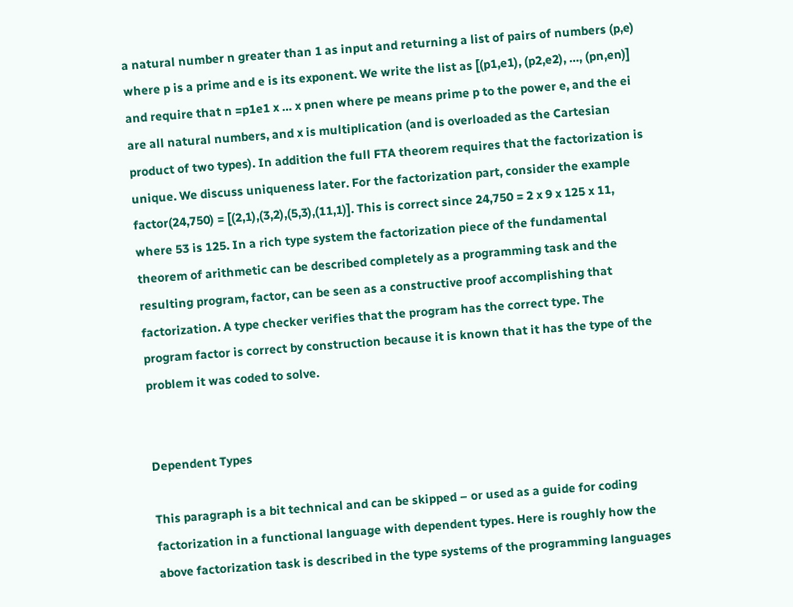a natural number n greater than 1 as input and returning a list of pairs of numbers (p,e) where p is a prime and e is its exponent. We write the list as [(p1,e1), (p2,e2), …, (pn,en)] and require that n =p1e1 x … x pnen where pe means prime p to the power e, and the ei are all natural numbers, and x is multiplication (and is overloaded as the Cartesian product of two types). In addition the full FTA theorem requires that the factorization is unique. We discuss uniqueness later. For the factorization part, consider the example factor(24,750) = [(2,1),(3,2),(5,3),(11,1)]. This is correct since 24,750 = 2 x 9 x 125 x 11, where 53 is 125. In a rich type system the factorization piece of the fundamental theorem of arithmetic can be described completely as a programming task and the resulting program, factor, can be seen as a constructive proof accomplishing that factorization. A type checker verifies that the program has the correct type. The program factor is correct by construction because it is known that it has the type of the problem it was coded to solve.


Dependent Types

This paragraph is a bit technical and can be skipped – or used as a guide for coding factorization in a functional language with dependent types. Here is roughly how the above factorization task is described in the type systems of the programming languages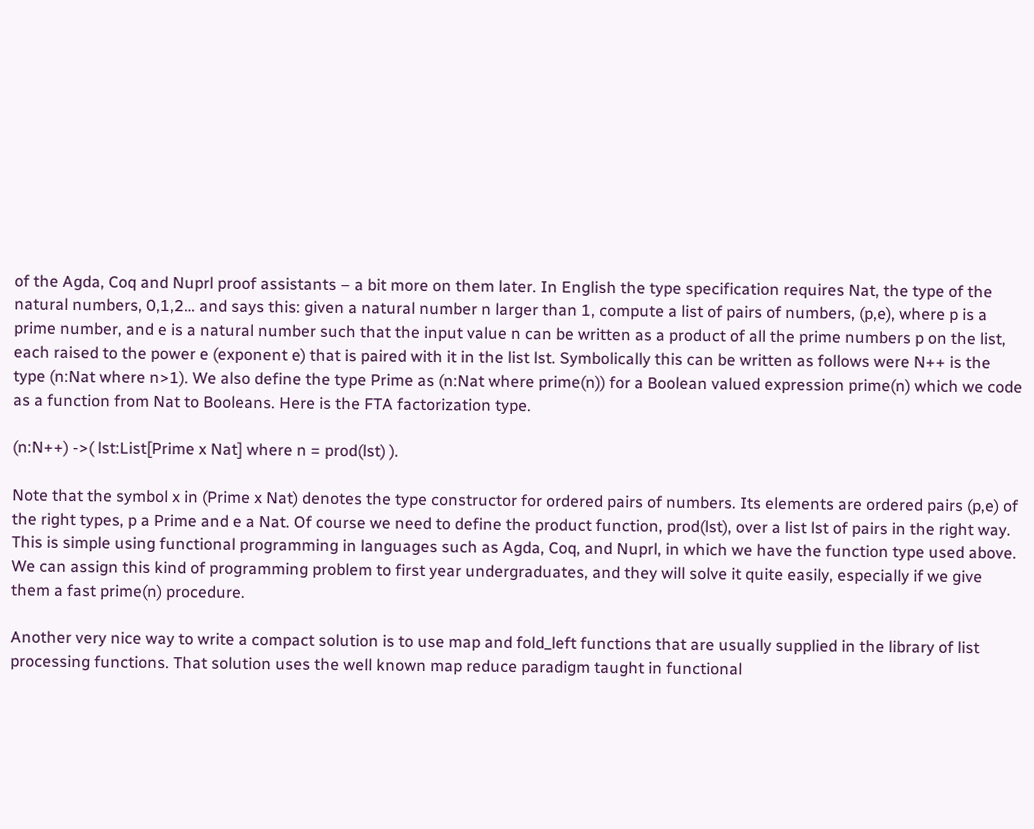of the Agda, Coq and Nuprl proof assistants – a bit more on them later. In English the type specification requires Nat, the type of the natural numbers, 0,1,2… and says this: given a natural number n larger than 1, compute a list of pairs of numbers, (p,e), where p is a prime number, and e is a natural number such that the input value n can be written as a product of all the prime numbers p on the list, each raised to the power e (exponent e) that is paired with it in the list lst. Symbolically this can be written as follows were N++ is the type (n:Nat where n>1). We also define the type Prime as (n:Nat where prime(n)) for a Boolean valued expression prime(n) which we code as a function from Nat to Booleans. Here is the FTA factorization type.

(n:N++) ->( lst:List[Prime x Nat] where n = prod(lst) ).

Note that the symbol x in (Prime x Nat) denotes the type constructor for ordered pairs of numbers. Its elements are ordered pairs (p,e) of the right types, p a Prime and e a Nat. Of course we need to define the product function, prod(lst), over a list lst of pairs in the right way. This is simple using functional programming in languages such as Agda, Coq, and Nuprl, in which we have the function type used above. We can assign this kind of programming problem to first year undergraduates, and they will solve it quite easily, especially if we give them a fast prime(n) procedure.

Another very nice way to write a compact solution is to use map and fold_left functions that are usually supplied in the library of list processing functions. That solution uses the well known map reduce paradigm taught in functional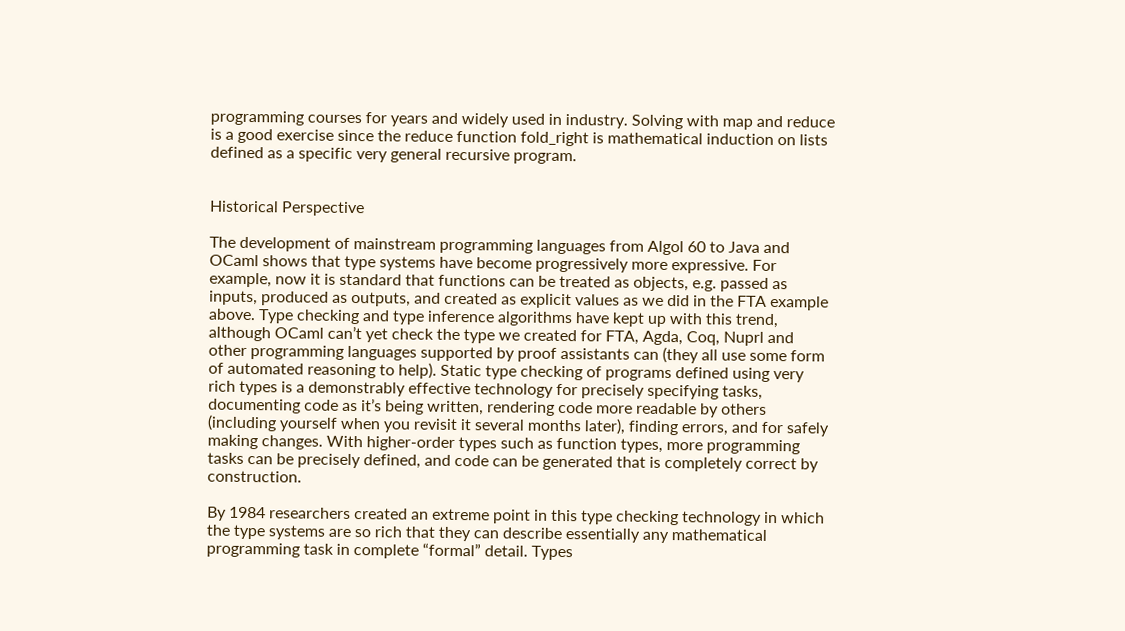programming courses for years and widely used in industry. Solving with map and reduce is a good exercise since the reduce function fold_right is mathematical induction on lists defined as a specific very general recursive program.


Historical Perspective

The development of mainstream programming languages from Algol 60 to Java and OCaml shows that type systems have become progressively more expressive. For example, now it is standard that functions can be treated as objects, e.g. passed as inputs, produced as outputs, and created as explicit values as we did in the FTA example above. Type checking and type inference algorithms have kept up with this trend, although OCaml can’t yet check the type we created for FTA, Agda, Coq, Nuprl and other programming languages supported by proof assistants can (they all use some form of automated reasoning to help). Static type checking of programs defined using very rich types is a demonstrably effective technology for precisely specifying tasks, documenting code as it’s being written, rendering code more readable by others (including yourself when you revisit it several months later), finding errors, and for safely making changes. With higher-order types such as function types, more programming tasks can be precisely defined, and code can be generated that is completely correct by construction.

By 1984 researchers created an extreme point in this type checking technology in which the type systems are so rich that they can describe essentially any mathematical programming task in complete “formal” detail. Types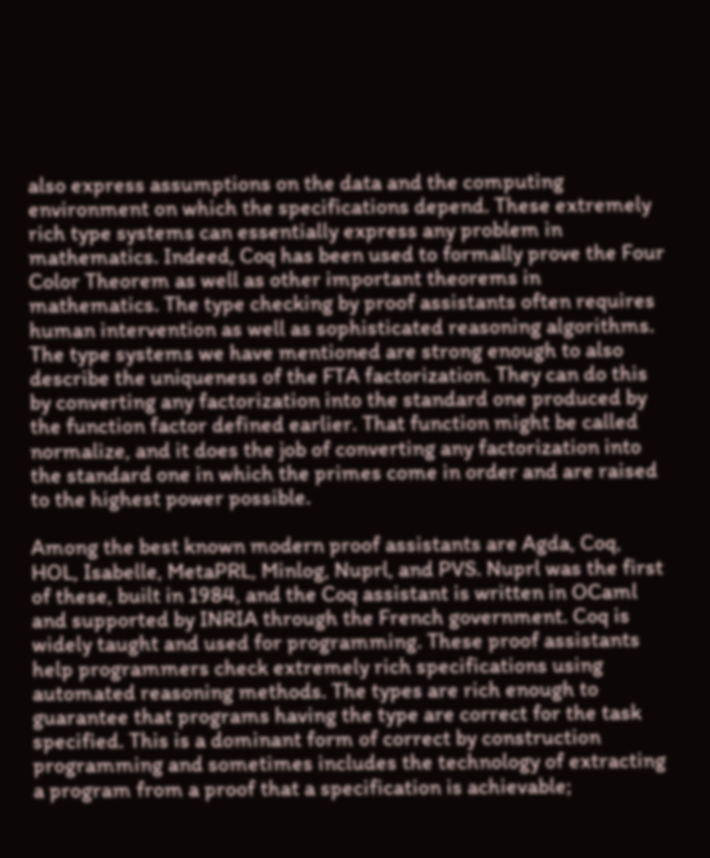also express assumptions on the data and the computing environment on which the specifications depend. These extremely rich type systems can essentially express any problem in mathematics. Indeed, Coq has been used to formally prove the Four Color Theorem as well as other important theorems in mathematics. The type checking by proof assistants often requires human intervention as well as sophisticated reasoning algorithms. The type systems we have mentioned are strong enough to also describe the uniqueness of the FTA factorization. They can do this by converting any factorization into the standard one produced by the function factor defined earlier. That function might be called normalize, and it does the job of converting any factorization into the standard one in which the primes come in order and are raised to the highest power possible.

Among the best known modern proof assistants are Agda, Coq, HOL, Isabelle, MetaPRL, Minlog, Nuprl, and PVS. Nuprl was the first of these, built in 1984, and the Coq assistant is written in OCaml and supported by INRIA through the French government. Coq is widely taught and used for programming. These proof assistants help programmers check extremely rich specifications using automated reasoning methods. The types are rich enough to guarantee that programs having the type are correct for the task specified. This is a dominant form of correct by construction programming and sometimes includes the technology of extracting a program from a proof that a specification is achievable;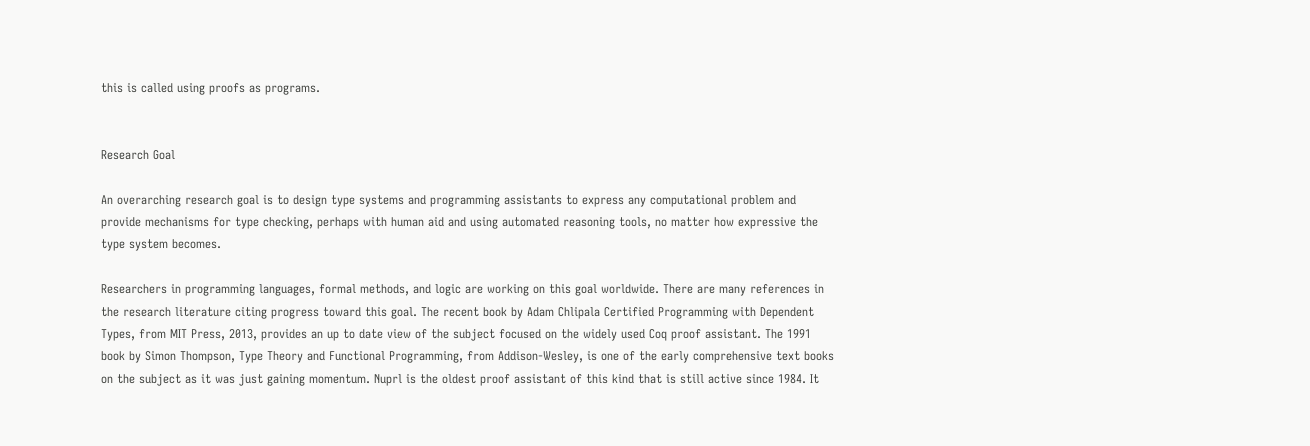this is called using proofs as programs.


Research Goal

An overarching research goal is to design type systems and programming assistants to express any computational problem and provide mechanisms for type checking, perhaps with human aid and using automated reasoning tools, no matter how expressive the type system becomes.

Researchers in programming languages, formal methods, and logic are working on this goal worldwide. There are many references in the research literature citing progress toward this goal. The recent book by Adam Chlipala Certified Programming with Dependent Types, from MIT Press, 2013, provides an up to date view of the subject focused on the widely used Coq proof assistant. The 1991 book by Simon Thompson, Type Theory and Functional Programming, from Addison-Wesley, is one of the early comprehensive text books on the subject as it was just gaining momentum. Nuprl is the oldest proof assistant of this kind that is still active since 1984. It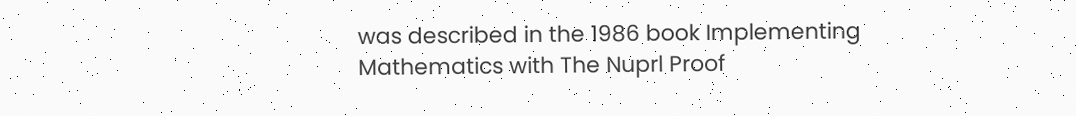was described in the 1986 book Implementing Mathematics with The Nuprl Proof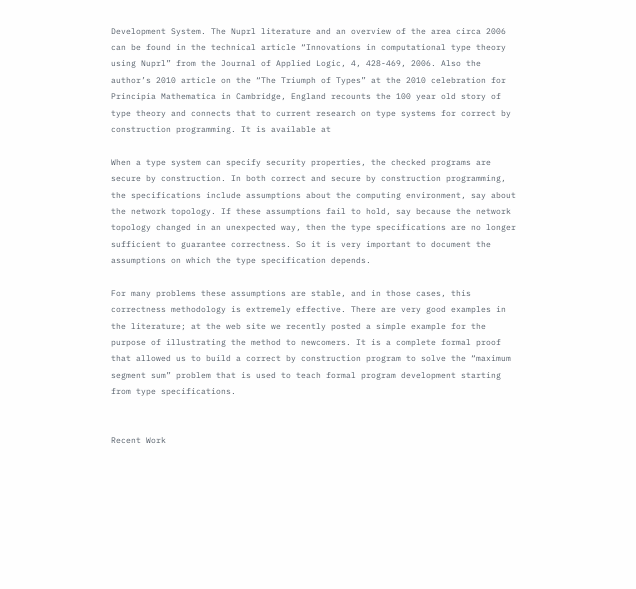Development System. The Nuprl literature and an overview of the area circa 2006 can be found in the technical article “Innovations in computational type theory using Nuprl” from the Journal of Applied Logic, 4, 428-469, 2006. Also the author’s 2010 article on the “The Triumph of Types” at the 2010 celebration for Principia Mathematica in Cambridge, England recounts the 100 year old story of type theory and connects that to current research on type systems for correct by construction programming. It is available at

When a type system can specify security properties, the checked programs are secure by construction. In both correct and secure by construction programming, the specifications include assumptions about the computing environment, say about the network topology. If these assumptions fail to hold, say because the network topology changed in an unexpected way, then the type specifications are no longer sufficient to guarantee correctness. So it is very important to document the assumptions on which the type specification depends.

For many problems these assumptions are stable, and in those cases, this correctness methodology is extremely effective. There are very good examples in the literature; at the web site we recently posted a simple example for the purpose of illustrating the method to newcomers. It is a complete formal proof that allowed us to build a correct by construction program to solve the “maximum segment sum” problem that is used to teach formal program development starting from type specifications.


Recent Work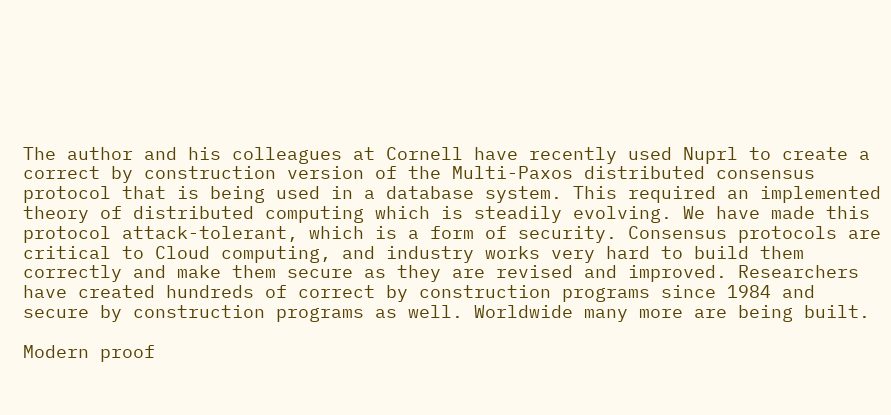The author and his colleagues at Cornell have recently used Nuprl to create a correct by construction version of the Multi-Paxos distributed consensus protocol that is being used in a database system. This required an implemented theory of distributed computing which is steadily evolving. We have made this protocol attack-tolerant, which is a form of security. Consensus protocols are critical to Cloud computing, and industry works very hard to build them correctly and make them secure as they are revised and improved. Researchers have created hundreds of correct by construction programs since 1984 and secure by construction programs as well. Worldwide many more are being built.

Modern proof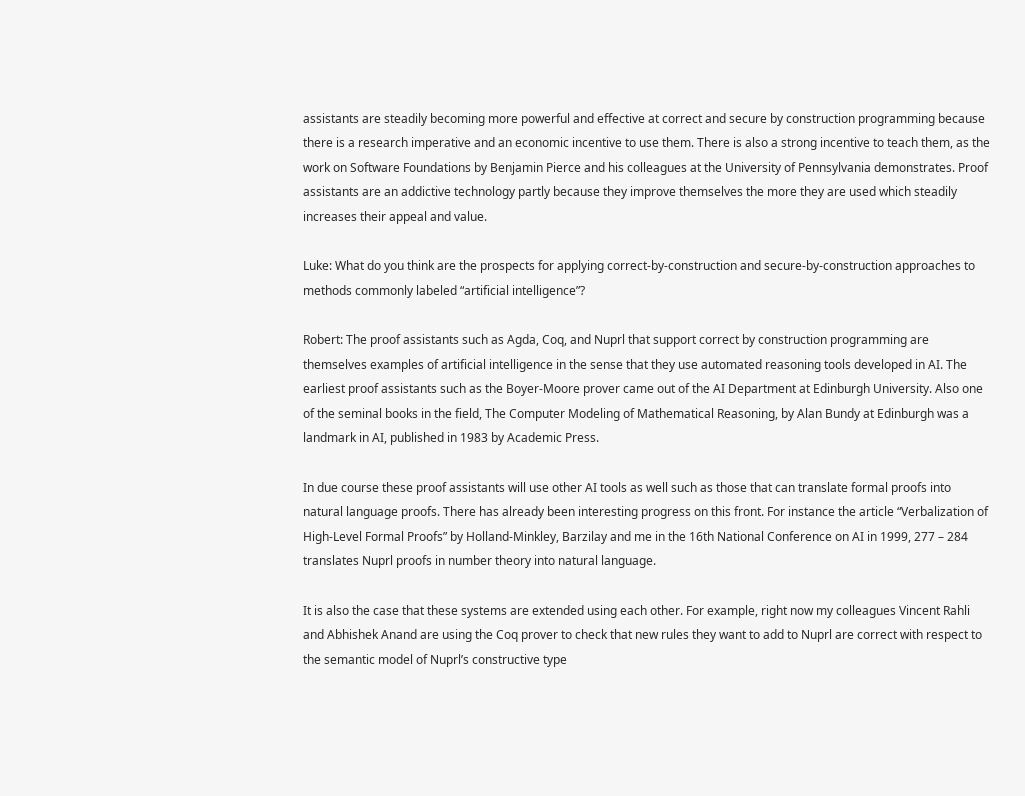assistants are steadily becoming more powerful and effective at correct and secure by construction programming because there is a research imperative and an economic incentive to use them. There is also a strong incentive to teach them, as the work on Software Foundations by Benjamin Pierce and his colleagues at the University of Pennsylvania demonstrates. Proof assistants are an addictive technology partly because they improve themselves the more they are used which steadily increases their appeal and value.

Luke: What do you think are the prospects for applying correct-by-construction and secure-by-construction approaches to methods commonly labeled “artificial intelligence”?

Robert: The proof assistants such as Agda, Coq, and Nuprl that support correct by construction programming are themselves examples of artificial intelligence in the sense that they use automated reasoning tools developed in AI. The earliest proof assistants such as the Boyer-Moore prover came out of the AI Department at Edinburgh University. Also one of the seminal books in the field, The Computer Modeling of Mathematical Reasoning, by Alan Bundy at Edinburgh was a landmark in AI, published in 1983 by Academic Press.

In due course these proof assistants will use other AI tools as well such as those that can translate formal proofs into natural language proofs. There has already been interesting progress on this front. For instance the article “Verbalization of High-Level Formal Proofs” by Holland-Minkley, Barzilay and me in the 16th National Conference on AI in 1999, 277 – 284 translates Nuprl proofs in number theory into natural language.

It is also the case that these systems are extended using each other. For example, right now my colleagues Vincent Rahli and Abhishek Anand are using the Coq prover to check that new rules they want to add to Nuprl are correct with respect to the semantic model of Nuprl’s constructive type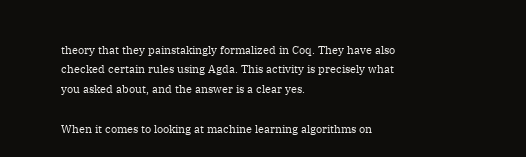theory that they painstakingly formalized in Coq. They have also checked certain rules using Agda. This activity is precisely what you asked about, and the answer is a clear yes.

When it comes to looking at machine learning algorithms on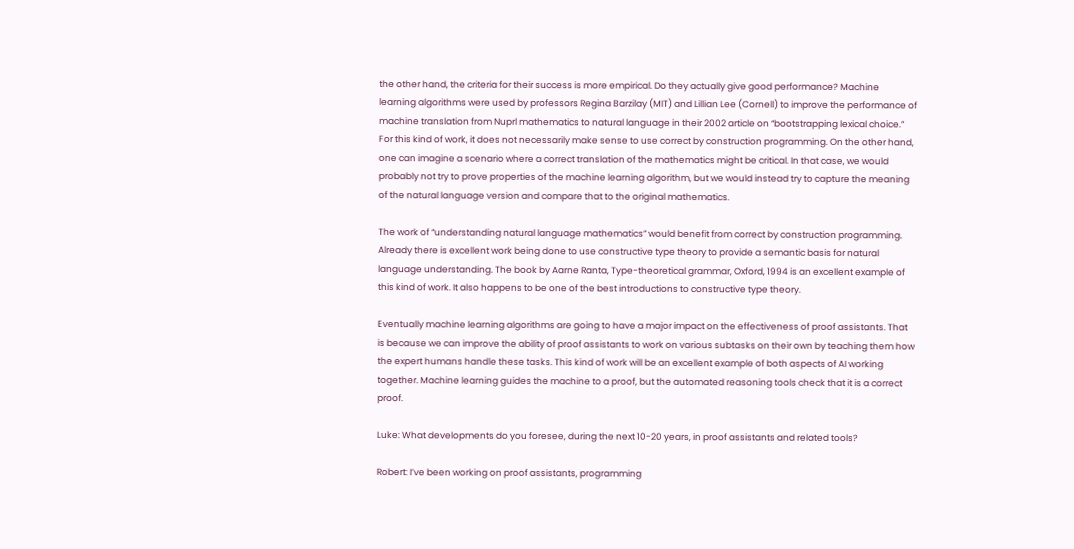the other hand, the criteria for their success is more empirical. Do they actually give good performance? Machine learning algorithms were used by professors Regina Barzilay (MIT) and Lillian Lee (Cornell) to improve the performance of machine translation from Nuprl mathematics to natural language in their 2002 article on “bootstrapping lexical choice.” For this kind of work, it does not necessarily make sense to use correct by construction programming. On the other hand, one can imagine a scenario where a correct translation of the mathematics might be critical. In that case, we would probably not try to prove properties of the machine learning algorithm, but we would instead try to capture the meaning of the natural language version and compare that to the original mathematics.

The work of “understanding natural language mathematics” would benefit from correct by construction programming. Already there is excellent work being done to use constructive type theory to provide a semantic basis for natural language understanding. The book by Aarne Ranta, Type-theoretical grammar, Oxford, 1994 is an excellent example of this kind of work. It also happens to be one of the best introductions to constructive type theory.

Eventually machine learning algorithms are going to have a major impact on the effectiveness of proof assistants. That is because we can improve the ability of proof assistants to work on various subtasks on their own by teaching them how the expert humans handle these tasks. This kind of work will be an excellent example of both aspects of AI working together. Machine learning guides the machine to a proof, but the automated reasoning tools check that it is a correct proof.

Luke: What developments do you foresee, during the next 10-20 years, in proof assistants and related tools?

Robert: I’ve been working on proof assistants, programming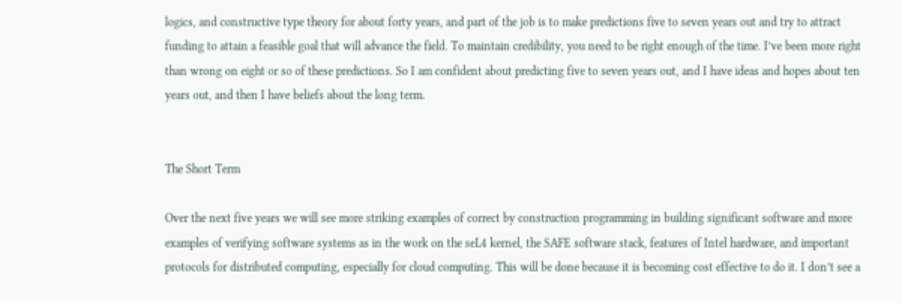logics, and constructive type theory for about forty years, and part of the job is to make predictions five to seven years out and try to attract funding to attain a feasible goal that will advance the field. To maintain credibility, you need to be right enough of the time. I’ve been more right than wrong on eight or so of these predictions. So I am confident about predicting five to seven years out, and I have ideas and hopes about ten years out, and then I have beliefs about the long term.


The Short Term

Over the next five years we will see more striking examples of correct by construction programming in building significant software and more examples of verifying software systems as in the work on the seL4 kernel, the SAFE software stack, features of Intel hardware, and important protocols for distributed computing, especially for cloud computing. This will be done because it is becoming cost effective to do it. I don’t see a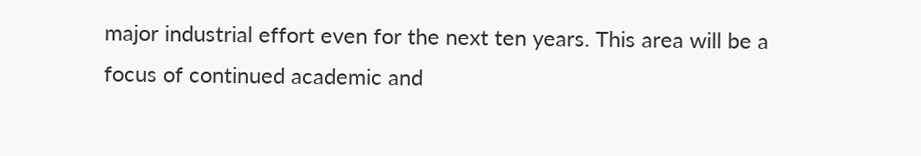major industrial effort even for the next ten years. This area will be a focus of continued academic and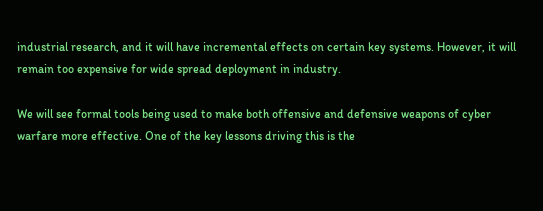industrial research, and it will have incremental effects on certain key systems. However, it will remain too expensive for wide spread deployment in industry.

We will see formal tools being used to make both offensive and defensive weapons of cyber warfare more effective. One of the key lessons driving this is the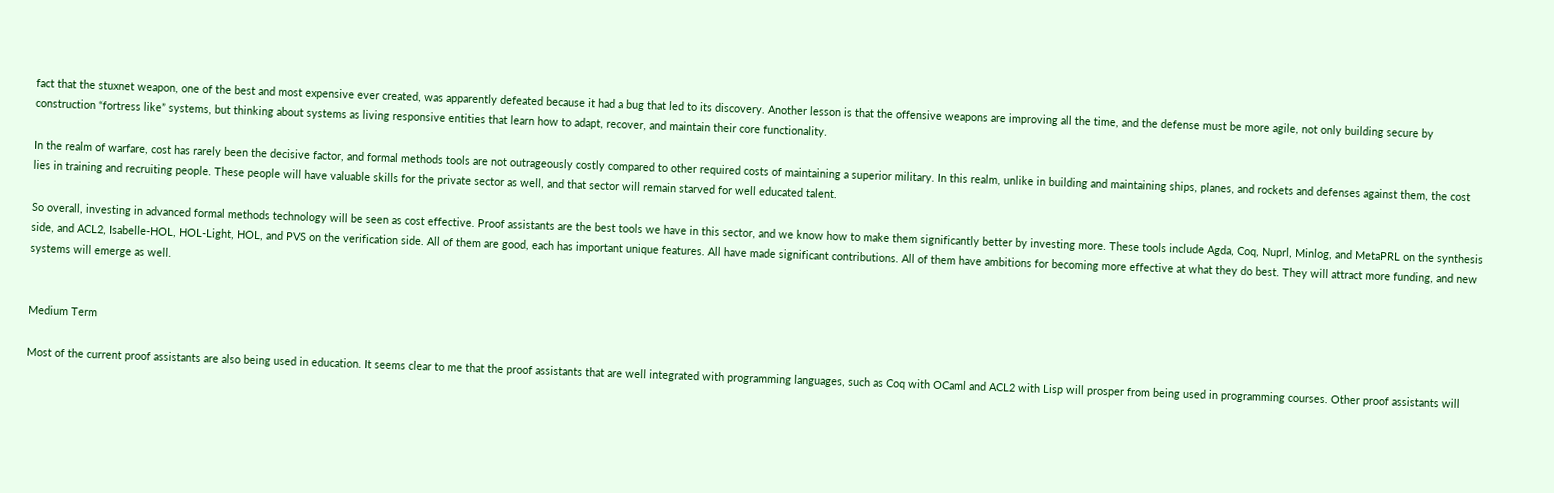fact that the stuxnet weapon, one of the best and most expensive ever created, was apparently defeated because it had a bug that led to its discovery. Another lesson is that the offensive weapons are improving all the time, and the defense must be more agile, not only building secure by construction “fortress like” systems, but thinking about systems as living responsive entities that learn how to adapt, recover, and maintain their core functionality.

In the realm of warfare, cost has rarely been the decisive factor, and formal methods tools are not outrageously costly compared to other required costs of maintaining a superior military. In this realm, unlike in building and maintaining ships, planes, and rockets and defenses against them, the cost lies in training and recruiting people. These people will have valuable skills for the private sector as well, and that sector will remain starved for well educated talent.

So overall, investing in advanced formal methods technology will be seen as cost effective. Proof assistants are the best tools we have in this sector, and we know how to make them significantly better by investing more. These tools include Agda, Coq, Nuprl, Minlog, and MetaPRL on the synthesis side, and ACL2, Isabelle-HOL, HOL-Light, HOL, and PVS on the verification side. All of them are good, each has important unique features. All have made significant contributions. All of them have ambitions for becoming more effective at what they do best. They will attract more funding, and new systems will emerge as well.


Medium Term

Most of the current proof assistants are also being used in education. It seems clear to me that the proof assistants that are well integrated with programming languages, such as Coq with OCaml and ACL2 with Lisp will prosper from being used in programming courses. Other proof assistants will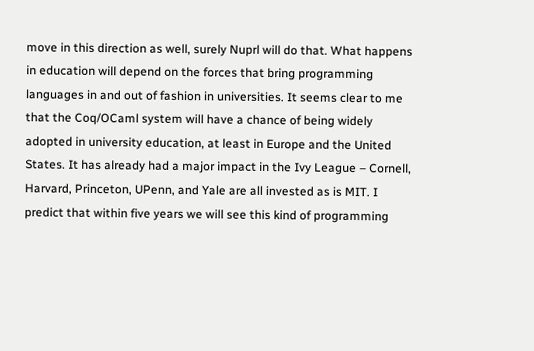move in this direction as well, surely Nuprl will do that. What happens in education will depend on the forces that bring programming languages in and out of fashion in universities. It seems clear to me that the Coq/OCaml system will have a chance of being widely adopted in university education, at least in Europe and the United States. It has already had a major impact in the Ivy League – Cornell, Harvard, Princeton, UPenn, and Yale are all invested as is MIT. I predict that within five years we will see this kind of programming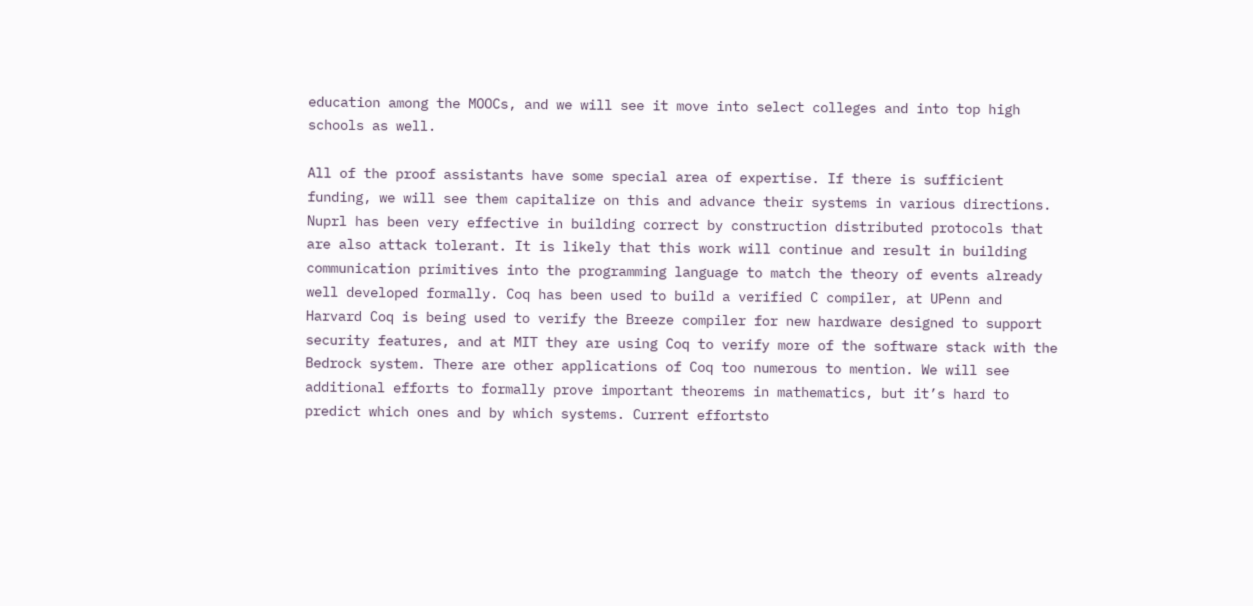education among the MOOCs, and we will see it move into select colleges and into top high schools as well.

All of the proof assistants have some special area of expertise. If there is sufficient funding, we will see them capitalize on this and advance their systems in various directions. Nuprl has been very effective in building correct by construction distributed protocols that are also attack tolerant. It is likely that this work will continue and result in building communication primitives into the programming language to match the theory of events already well developed formally. Coq has been used to build a verified C compiler, at UPenn and Harvard Coq is being used to verify the Breeze compiler for new hardware designed to support security features, and at MIT they are using Coq to verify more of the software stack with the Bedrock system. There are other applications of Coq too numerous to mention. We will see additional efforts to formally prove important theorems in mathematics, but it’s hard to predict which ones and by which systems. Current effortsto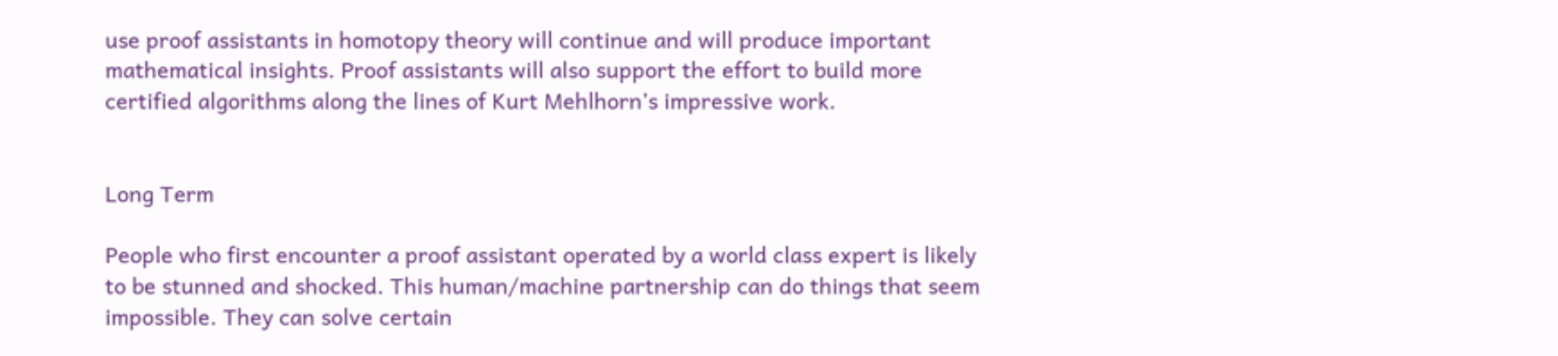use proof assistants in homotopy theory will continue and will produce important mathematical insights. Proof assistants will also support the effort to build more certified algorithms along the lines of Kurt Mehlhorn’s impressive work.


Long Term

People who first encounter a proof assistant operated by a world class expert is likely to be stunned and shocked. This human/machine partnership can do things that seem impossible. They can solve certain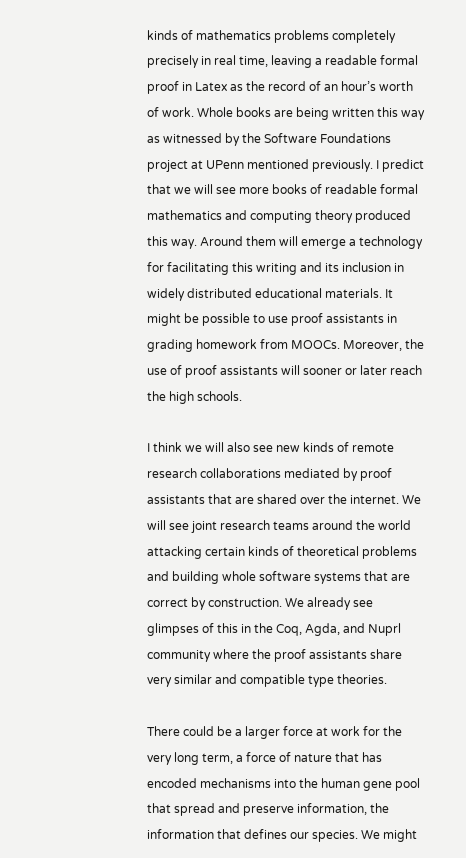kinds of mathematics problems completely precisely in real time, leaving a readable formal proof in Latex as the record of an hour’s worth of work. Whole books are being written this way as witnessed by the Software Foundations project at UPenn mentioned previously. I predict that we will see more books of readable formal mathematics and computing theory produced this way. Around them will emerge a technology for facilitating this writing and its inclusion in widely distributed educational materials. It might be possible to use proof assistants in grading homework from MOOCs. Moreover, the use of proof assistants will sooner or later reach the high schools.

I think we will also see new kinds of remote research collaborations mediated by proof assistants that are shared over the internet. We will see joint research teams around the world attacking certain kinds of theoretical problems and building whole software systems that are correct by construction. We already see glimpses of this in the Coq, Agda, and Nuprl community where the proof assistants share very similar and compatible type theories.

There could be a larger force at work for the very long term, a force of nature that has encoded mechanisms into the human gene pool that spread and preserve information, the information that defines our species. We might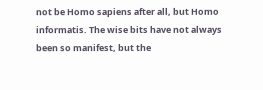not be Homo sapiens after all, but Homo informatis. The wise bits have not always been so manifest, but the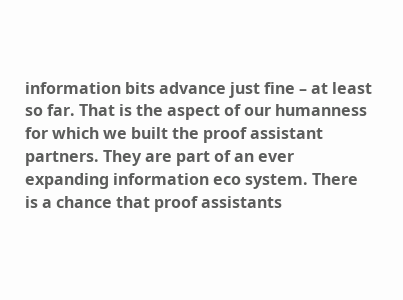information bits advance just fine – at least so far. That is the aspect of our humanness for which we built the proof assistant partners. They are part of an ever expanding information eco system. There is a chance that proof assistants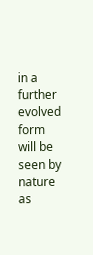in a further evolved form will be seen by nature as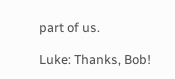part of us.

Luke: Thanks, Bob!